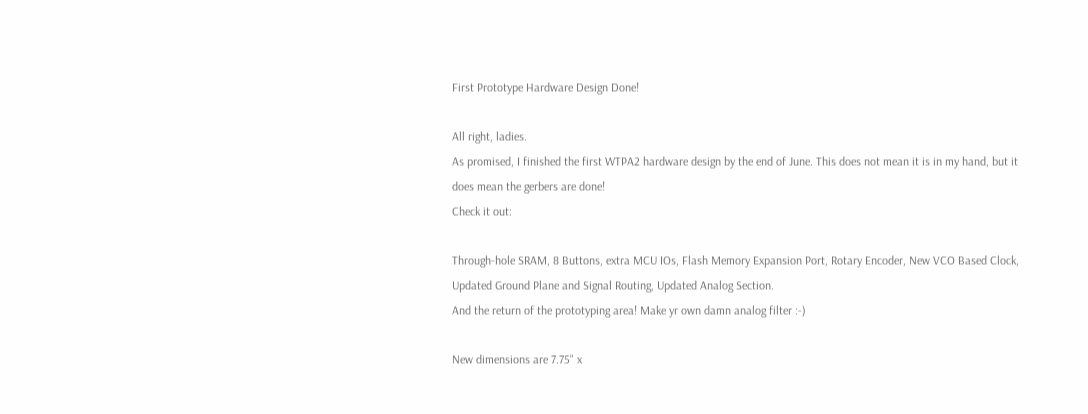First Prototype Hardware Design Done!

All right, ladies.
As promised, I finished the first WTPA2 hardware design by the end of June. This does not mean it is in my hand, but it does mean the gerbers are done!
Check it out:

Through-hole SRAM, 8 Buttons, extra MCU IOs, Flash Memory Expansion Port, Rotary Encoder, New VCO Based Clock, Updated Ground Plane and Signal Routing, Updated Analog Section.
And the return of the prototyping area! Make yr own damn analog filter :-)

New dimensions are 7.75" x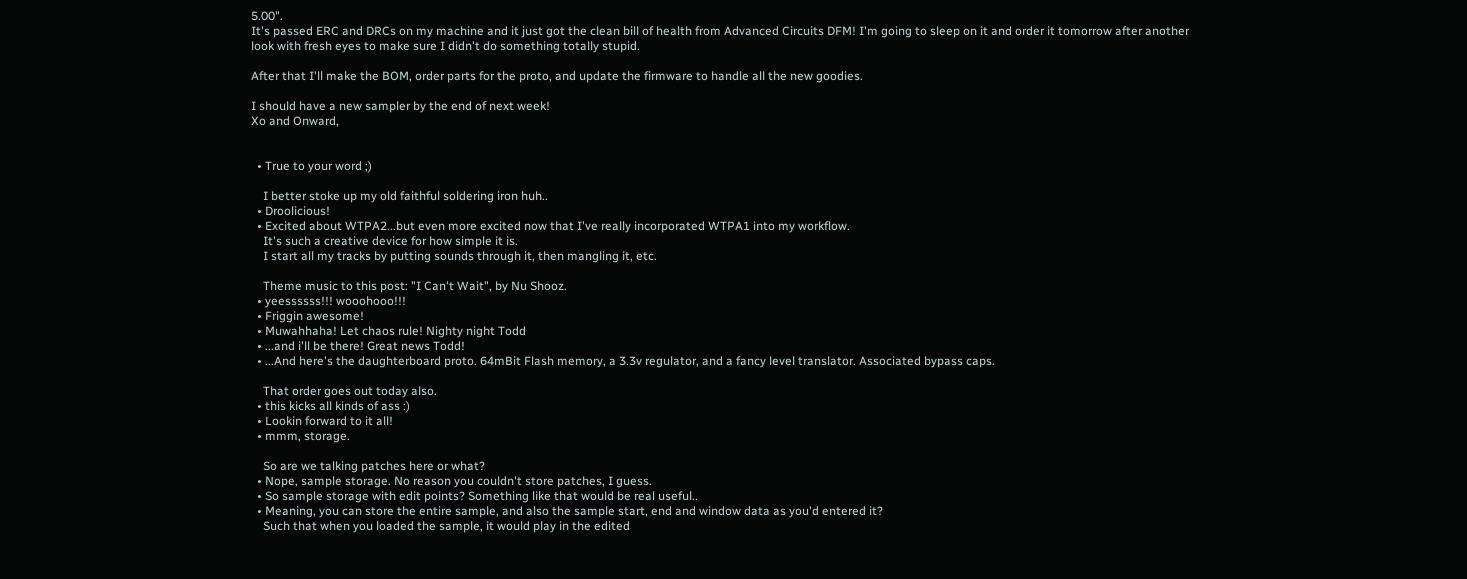5.00".
It's passed ERC and DRCs on my machine and it just got the clean bill of health from Advanced Circuits DFM! I'm going to sleep on it and order it tomorrow after another look with fresh eyes to make sure I didn't do something totally stupid.

After that I'll make the BOM, order parts for the proto, and update the firmware to handle all the new goodies.

I should have a new sampler by the end of next week!
Xo and Onward,


  • True to your word ;)

    I better stoke up my old faithful soldering iron huh..
  • Droolicious!
  • Excited about WTPA2...but even more excited now that I've really incorporated WTPA1 into my workflow.
    It's such a creative device for how simple it is.
    I start all my tracks by putting sounds through it, then mangling it, etc.

    Theme music to this post: "I Can't Wait", by Nu Shooz.
  • yeessssss!!! wooohooo!!!
  • Friggin awesome!
  • Muwahhaha! Let chaos rule! Nighty night Todd
  • ...and i'll be there! Great news Todd!
  • ...And here's the daughterboard proto. 64mBit Flash memory, a 3.3v regulator, and a fancy level translator. Associated bypass caps.

    That order goes out today also.
  • this kicks all kinds of ass :)
  • Lookin forward to it all!
  • mmm, storage.

    So are we talking patches here or what?
  • Nope, sample storage. No reason you couldn't store patches, I guess.
  • So sample storage with edit points? Something like that would be real useful..
  • Meaning, you can store the entire sample, and also the sample start, end and window data as you'd entered it?
    Such that when you loaded the sample, it would play in the edited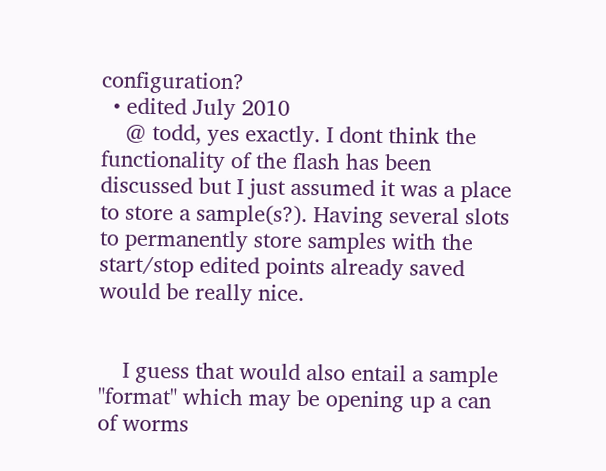configuration?
  • edited July 2010
    @ todd, yes exactly. I dont think the functionality of the flash has been discussed but I just assumed it was a place to store a sample(s?). Having several slots to permanently store samples with the start/stop edited points already saved would be really nice.


    I guess that would also entail a sample "format" which may be opening up a can of worms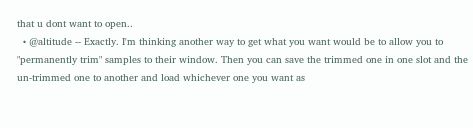that u dont want to open..
  • @altitude -- Exactly. I'm thinking another way to get what you want would be to allow you to "permanently trim" samples to their window. Then you can save the trimmed one in one slot and the un-trimmed one to another and load whichever one you want as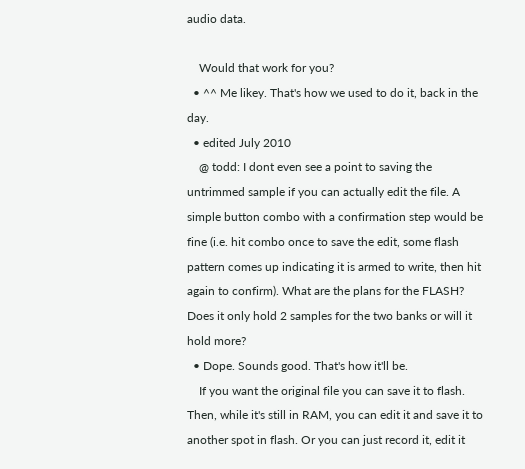audio data.

    Would that work for you?
  • ^^ Me likey. That's how we used to do it, back in the day.
  • edited July 2010
    @ todd: I dont even see a point to saving the untrimmed sample if you can actually edit the file. A simple button combo with a confirmation step would be fine (i.e. hit combo once to save the edit, some flash pattern comes up indicating it is armed to write, then hit again to confirm). What are the plans for the FLASH? Does it only hold 2 samples for the two banks or will it hold more?
  • Dope. Sounds good. That's how it'll be.
    If you want the original file you can save it to flash. Then, while it's still in RAM, you can edit it and save it to another spot in flash. Or you can just record it, edit it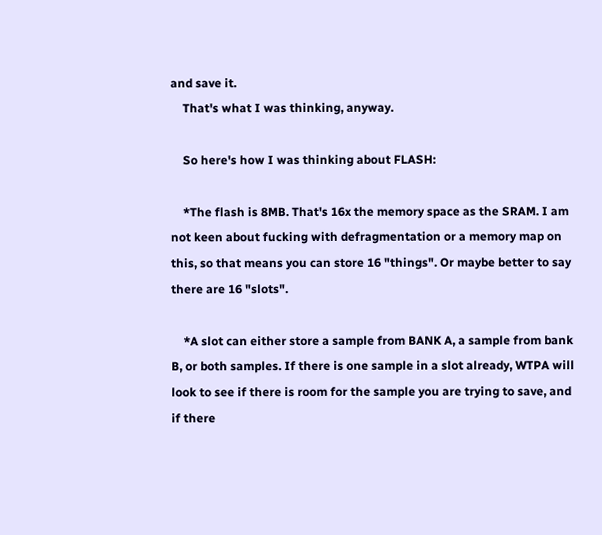and save it.
    That's what I was thinking, anyway.

    So here's how I was thinking about FLASH:

    *The flash is 8MB. That's 16x the memory space as the SRAM. I am not keen about fucking with defragmentation or a memory map on this, so that means you can store 16 "things". Or maybe better to say there are 16 "slots".

    *A slot can either store a sample from BANK A, a sample from bank B, or both samples. If there is one sample in a slot already, WTPA will look to see if there is room for the sample you are trying to save, and if there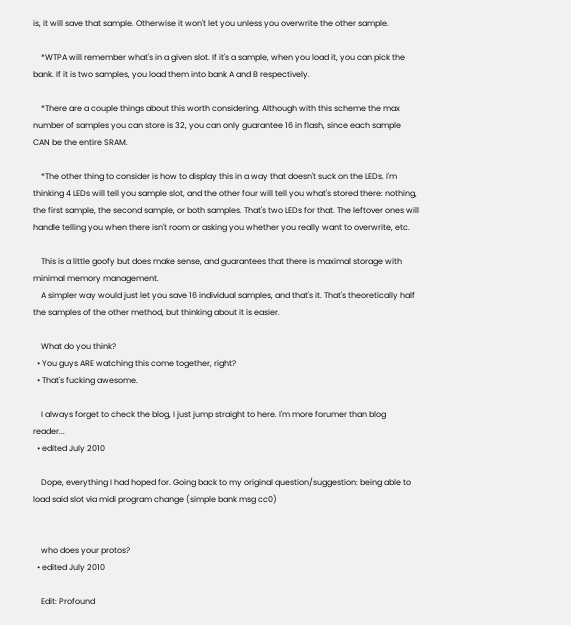is, it will save that sample. Otherwise it won't let you unless you overwrite the other sample.

    *WTPA will remember what's in a given slot. If it's a sample, when you load it, you can pick the bank. If it is two samples, you load them into bank A and B respectively.

    *There are a couple things about this worth considering. Although with this scheme the max number of samples you can store is 32, you can only guarantee 16 in flash, since each sample CAN be the entire SRAM.

    *The other thing to consider is how to display this in a way that doesn't suck on the LEDs. I'm thinking 4 LEDs will tell you sample slot, and the other four will tell you what's stored there: nothing, the first sample, the second sample, or both samples. That's two LEDs for that. The leftover ones will handle telling you when there isn't room or asking you whether you really want to overwrite, etc.

    This is a little goofy but does make sense, and guarantees that there is maximal storage with minimal memory management.
    A simpler way would just let you save 16 individual samples, and that's it. That's theoretically half the samples of the other method, but thinking about it is easier.

    What do you think?
  • You guys ARE watching this come together, right?
  • That's fucking awesome.

    I always forget to check the blog, I just jump straight to here. I'm more forumer than blog reader...
  • edited July 2010

    Dope, everything I had hoped for. Going back to my original question/suggestion: being able to load said slot via midi program change (simple bank msg cc0)


    who does your protos?
  • edited July 2010

    Edit: Profound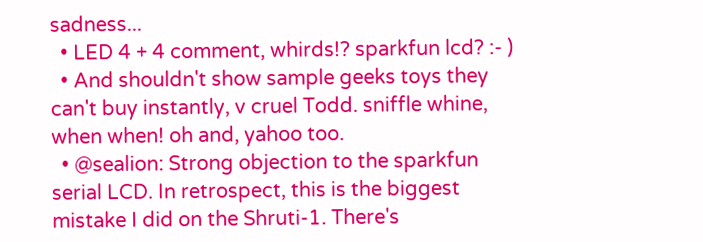sadness...
  • LED 4 + 4 comment, whirds!? sparkfun lcd? :- )
  • And shouldn't show sample geeks toys they can't buy instantly, v cruel Todd. sniffle whine, when when! oh and, yahoo too.
  • @sealion: Strong objection to the sparkfun serial LCD. In retrospect, this is the biggest mistake I did on the Shruti-1. There's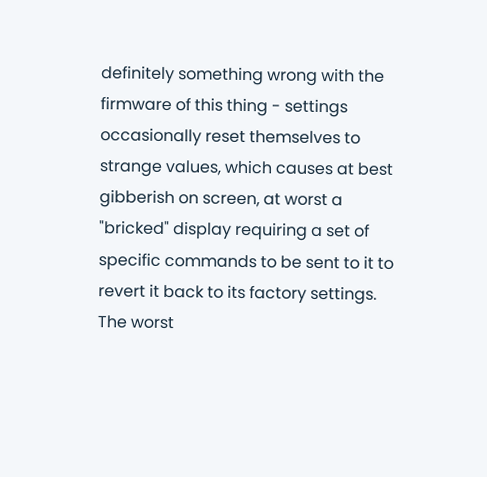definitely something wrong with the firmware of this thing - settings occasionally reset themselves to strange values, which causes at best gibberish on screen, at worst a "bricked" display requiring a set of specific commands to be sent to it to revert it back to its factory settings. The worst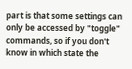part is that some settings can only be accessed by "toggle" commands, so if you don't know in which state the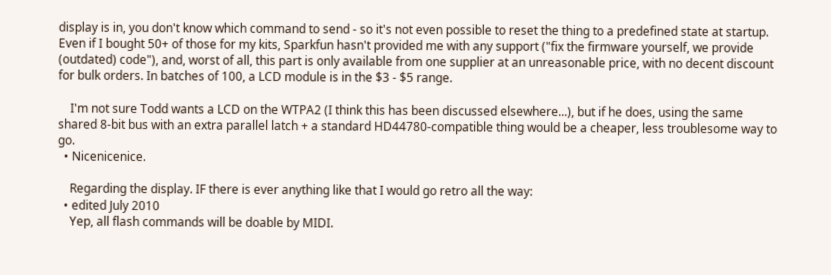display is in, you don't know which command to send - so it's not even possible to reset the thing to a predefined state at startup. Even if I bought 50+ of those for my kits, Sparkfun hasn't provided me with any support ("fix the firmware yourself, we provide (outdated) code"), and, worst of all, this part is only available from one supplier at an unreasonable price, with no decent discount for bulk orders. In batches of 100, a LCD module is in the $3 - $5 range.

    I'm not sure Todd wants a LCD on the WTPA2 (I think this has been discussed elsewhere...), but if he does, using the same shared 8-bit bus with an extra parallel latch + a standard HD44780-compatible thing would be a cheaper, less troublesome way to go.
  • Nicenicenice.

    Regarding the display. IF there is ever anything like that I would go retro all the way:
  • edited July 2010
    Yep, all flash commands will be doable by MIDI.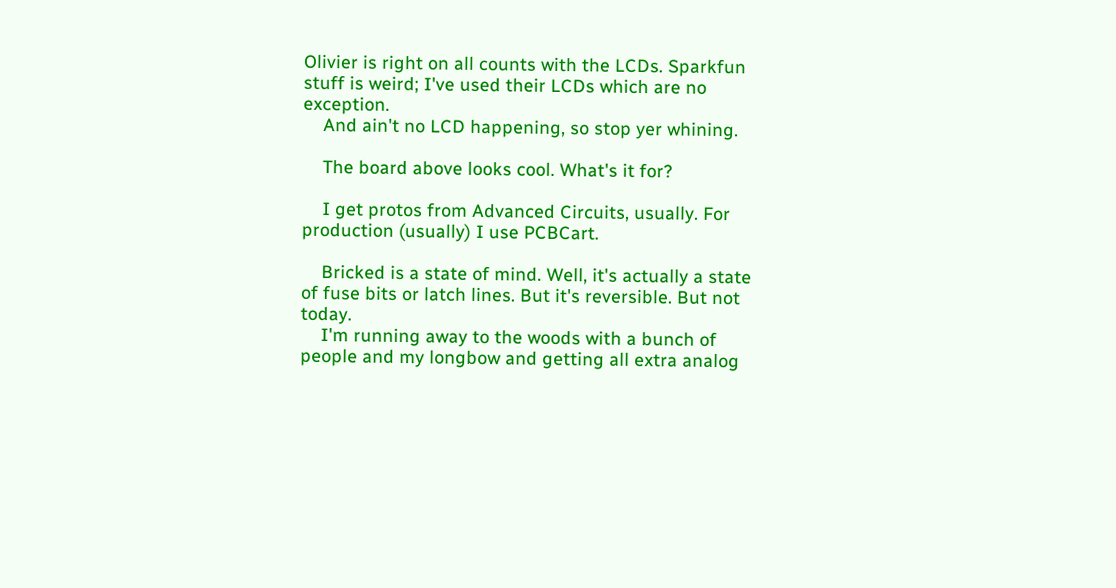Olivier is right on all counts with the LCDs. Sparkfun stuff is weird; I've used their LCDs which are no exception.
    And ain't no LCD happening, so stop yer whining.

    The board above looks cool. What's it for?

    I get protos from Advanced Circuits, usually. For production (usually) I use PCBCart.

    Bricked is a state of mind. Well, it's actually a state of fuse bits or latch lines. But it's reversible. But not today.
    I'm running away to the woods with a bunch of people and my longbow and getting all extra analog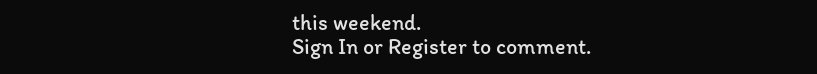this weekend.
Sign In or Register to comment.